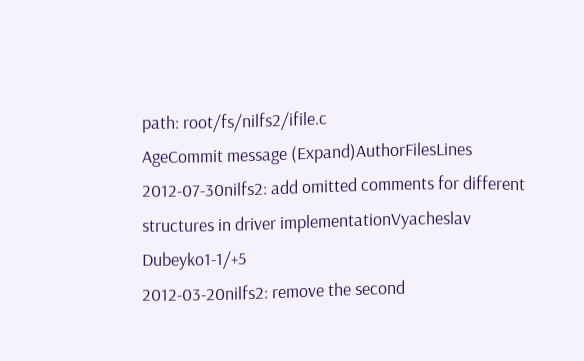path: root/fs/nilfs2/ifile.c
AgeCommit message (Expand)AuthorFilesLines
2012-07-30nilfs2: add omitted comments for different structures in driver implementationVyacheslav Dubeyko1-1/+5
2012-03-20nilfs2: remove the second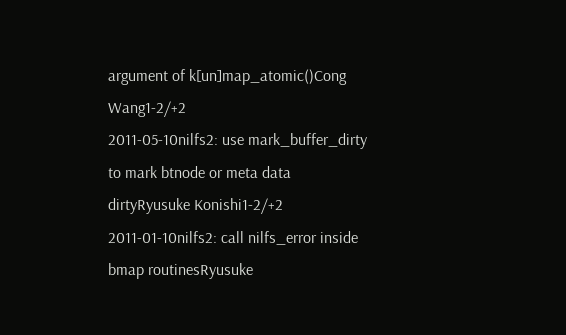argument of k[un]map_atomic()Cong Wang1-2/+2
2011-05-10nilfs2: use mark_buffer_dirty to mark btnode or meta data dirtyRyusuke Konishi1-2/+2
2011-01-10nilfs2: call nilfs_error inside bmap routinesRyusuke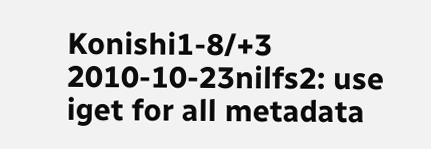Konishi1-8/+3
2010-10-23nilfs2: use iget for all metadata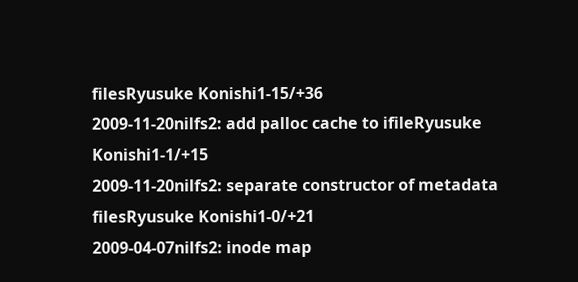filesRyusuke Konishi1-15/+36
2009-11-20nilfs2: add palloc cache to ifileRyusuke Konishi1-1/+15
2009-11-20nilfs2: separate constructor of metadata filesRyusuke Konishi1-0/+21
2009-04-07nilfs2: inode map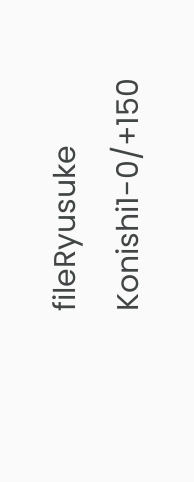fileRyusuke Konishi1-0/+150